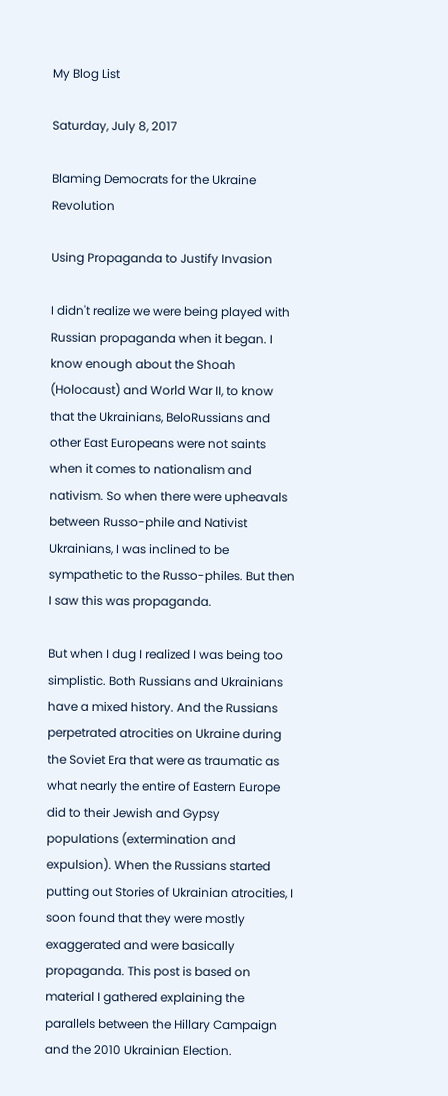My Blog List

Saturday, July 8, 2017

Blaming Democrats for the Ukraine Revolution

Using Propaganda to Justify Invasion

I didn't realize we were being played with Russian propaganda when it began. I know enough about the Shoah (Holocaust) and World War II, to know that the Ukrainians, BeloRussians and other East Europeans were not saints when it comes to nationalism and nativism. So when there were upheavals between Russo-phile and Nativist Ukrainians, I was inclined to be sympathetic to the Russo-philes. But then I saw this was propaganda.

But when I dug I realized I was being too simplistic. Both Russians and Ukrainians have a mixed history. And the Russians perpetrated atrocities on Ukraine during the Soviet Era that were as traumatic as what nearly the entire of Eastern Europe did to their Jewish and Gypsy populations (extermination and expulsion). When the Russians started putting out Stories of Ukrainian atrocities, I soon found that they were mostly exaggerated and were basically propaganda. This post is based on material I gathered explaining the parallels between the Hillary Campaign and the 2010 Ukrainian Election.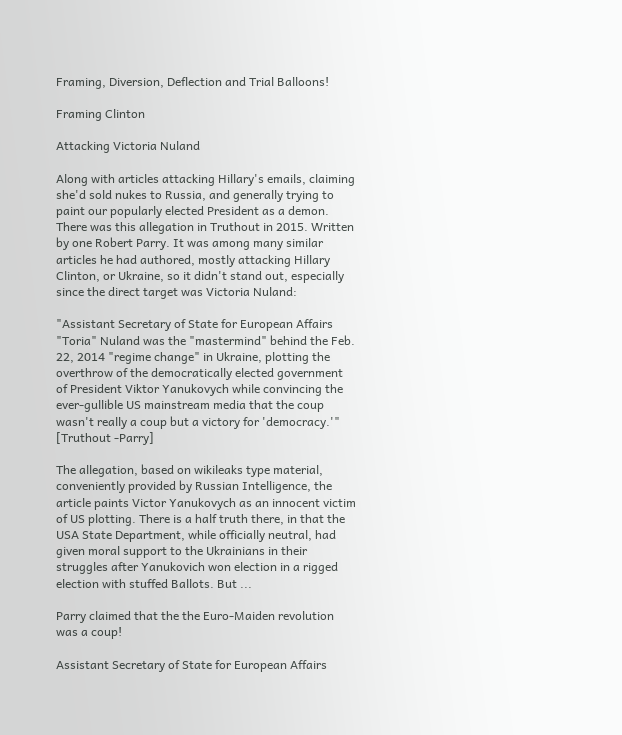Framing, Diversion, Deflection and Trial Balloons!

Framing Clinton

Attacking Victoria Nuland

Along with articles attacking Hillary's emails, claiming she'd sold nukes to Russia, and generally trying to paint our popularly elected President as a demon. There was this allegation in Truthout in 2015. Written by one Robert Parry. It was among many similar articles he had authored, mostly attacking Hillary Clinton, or Ukraine, so it didn't stand out, especially since the direct target was Victoria Nuland:

"Assistant Secretary of State for European Affairs "Toria" Nuland was the "mastermind" behind the Feb. 22, 2014 "regime change" in Ukraine, plotting the overthrow of the democratically elected government of President Viktor Yanukovych while convincing the ever-gullible US mainstream media that the coup wasn't really a coup but a victory for 'democracy.'" [Truthout -Parry]

The allegation, based on wikileaks type material, conveniently provided by Russian Intelligence, the article paints Victor Yanukovych as an innocent victim of US plotting. There is a half truth there, in that the USA State Department, while officially neutral, had given moral support to the Ukrainians in their struggles after Yanukovich won election in a rigged election with stuffed Ballots. But ...

Parry claimed that the the Euro-Maiden revolution was a coup!

Assistant Secretary of State for European Affairs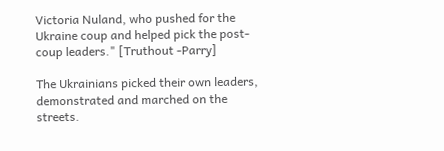Victoria Nuland, who pushed for the Ukraine coup and helped pick the post-coup leaders." [Truthout -Parry]

The Ukrainians picked their own leaders, demonstrated and marched on the streets.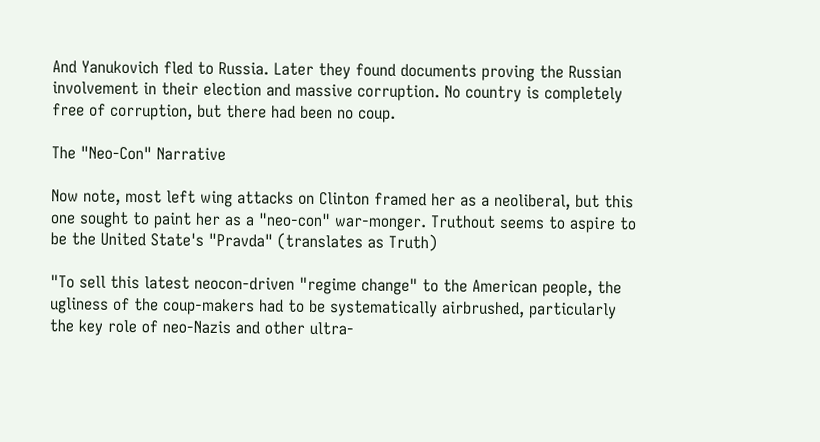And Yanukovich fled to Russia. Later they found documents proving the Russian involvement in their election and massive corruption. No country is completely free of corruption, but there had been no coup.

The "Neo-Con" Narrative

Now note, most left wing attacks on Clinton framed her as a neoliberal, but this one sought to paint her as a "neo-con" war-monger. Truthout seems to aspire to be the United State's "Pravda" (translates as Truth)

"To sell this latest neocon-driven "regime change" to the American people, the ugliness of the coup-makers had to be systematically airbrushed, particularly the key role of neo-Nazis and other ultra-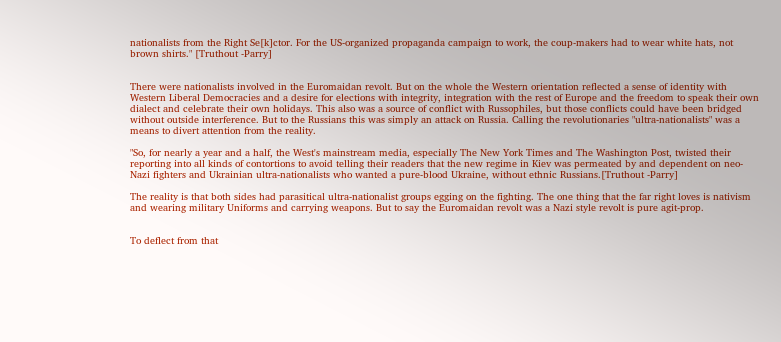nationalists from the Right Se[k]ctor. For the US-organized propaganda campaign to work, the coup-makers had to wear white hats, not brown shirts." [Truthout -Parry]


There were nationalists involved in the Euromaidan revolt. But on the whole the Western orientation reflected a sense of identity with Western Liberal Democracies and a desire for elections with integrity, integration with the rest of Europe and the freedom to speak their own dialect and celebrate their own holidays. This also was a source of conflict with Russophiles, but those conflicts could have been bridged without outside interference. But to the Russians this was simply an attack on Russia. Calling the revolutionaries "ultra-nationalists" was a means to divert attention from the reality.

"So, for nearly a year and a half, the West's mainstream media, especially The New York Times and The Washington Post, twisted their reporting into all kinds of contortions to avoid telling their readers that the new regime in Kiev was permeated by and dependent on neo-Nazi fighters and Ukrainian ultra-nationalists who wanted a pure-blood Ukraine, without ethnic Russians.[Truthout -Parry]

The reality is that both sides had parasitical ultra-nationalist groups egging on the fighting. The one thing that the far right loves is nativism and wearing military Uniforms and carrying weapons. But to say the Euromaidan revolt was a Nazi style revolt is pure agit-prop.


To deflect from that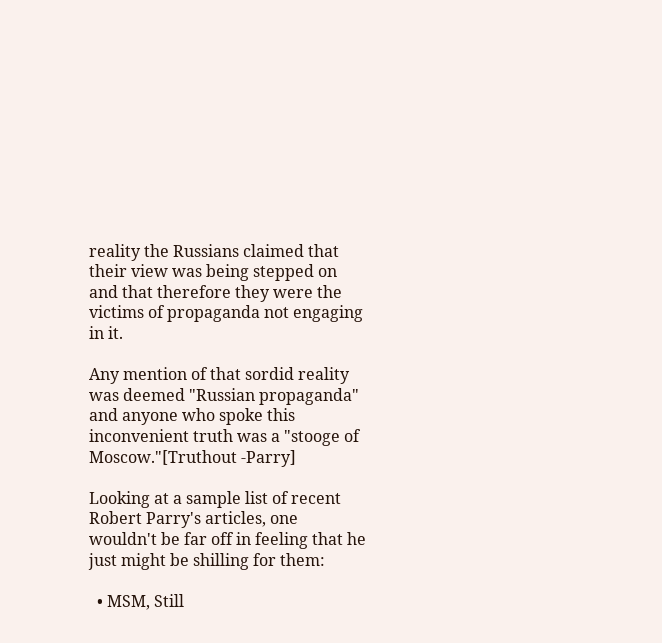reality the Russians claimed that their view was being stepped on and that therefore they were the victims of propaganda not engaging in it.

Any mention of that sordid reality was deemed "Russian propaganda" and anyone who spoke this inconvenient truth was a "stooge of Moscow."[Truthout -Parry]

Looking at a sample list of recent Robert Parry's articles, one wouldn't be far off in feeling that he just might be shilling for them:

  • MSM, Still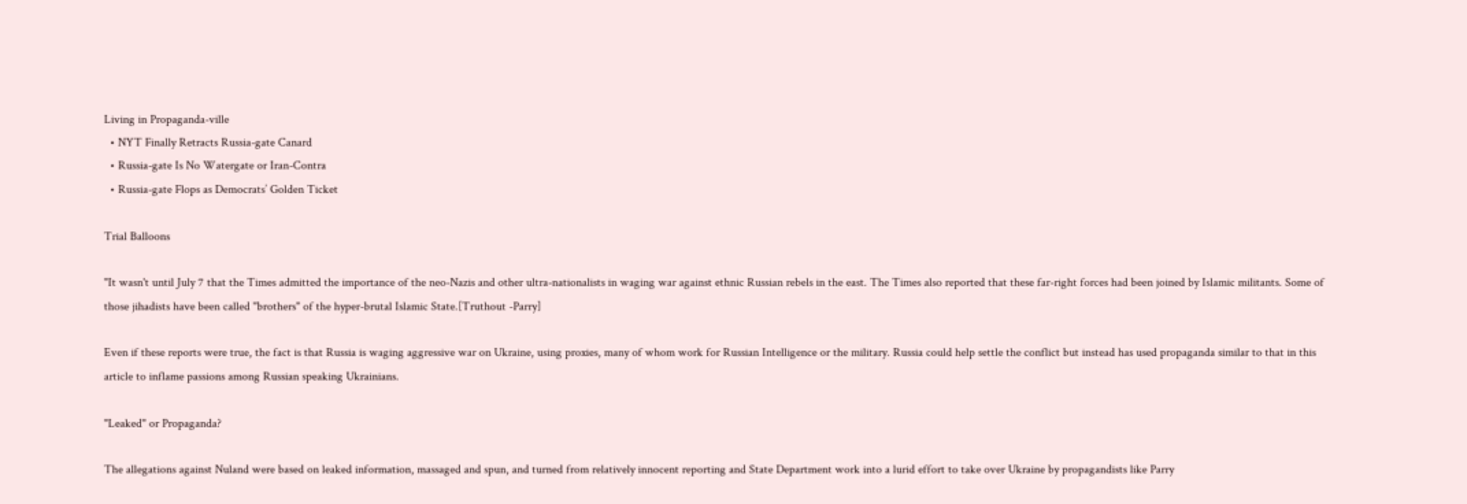Living in Propaganda-ville
  • NYT Finally Retracts Russia-gate Canard
  • Russia-gate Is No Watergate or Iran-Contra
  • Russia-gate Flops as Democrats’ Golden Ticket

Trial Balloons

"It wasn't until July 7 that the Times admitted the importance of the neo-Nazis and other ultra-nationalists in waging war against ethnic Russian rebels in the east. The Times also reported that these far-right forces had been joined by Islamic militants. Some of those jihadists have been called "brothers" of the hyper-brutal Islamic State.[Truthout -Parry]

Even if these reports were true, the fact is that Russia is waging aggressive war on Ukraine, using proxies, many of whom work for Russian Intelligence or the military. Russia could help settle the conflict but instead has used propaganda similar to that in this article to inflame passions among Russian speaking Ukrainians.

"Leaked" or Propaganda?

The allegations against Nuland were based on leaked information, massaged and spun, and turned from relatively innocent reporting and State Department work into a lurid effort to take over Ukraine by propagandists like Parry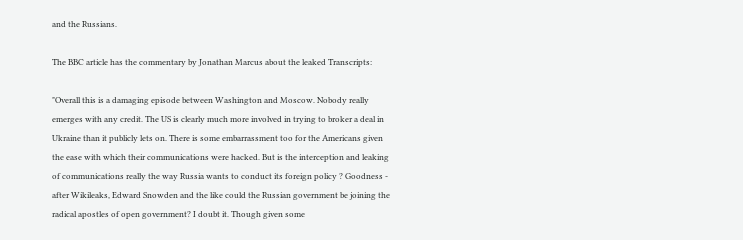and the Russians.

The BBC article has the commentary by Jonathan Marcus about the leaked Transcripts:

"Overall this is a damaging episode between Washington and Moscow. Nobody really emerges with any credit. The US is clearly much more involved in trying to broker a deal in Ukraine than it publicly lets on. There is some embarrassment too for the Americans given the ease with which their communications were hacked. But is the interception and leaking of communications really the way Russia wants to conduct its foreign policy ? Goodness - after Wikileaks, Edward Snowden and the like could the Russian government be joining the radical apostles of open government? I doubt it. Though given some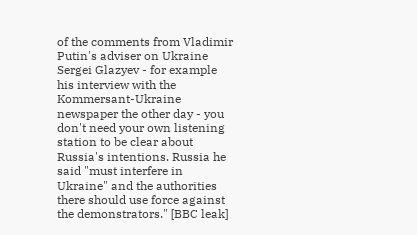of the comments from Vladimir Putin's adviser on Ukraine Sergei Glazyev - for example his interview with the Kommersant-Ukraine newspaper the other day - you don't need your own listening station to be clear about Russia's intentions. Russia he said "must interfere in Ukraine" and the authorities there should use force against the demonstrators." [BBC leak]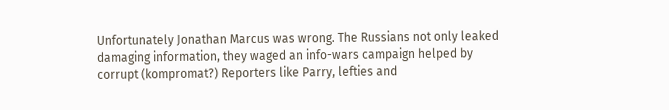Unfortunately Jonathan Marcus was wrong. The Russians not only leaked damaging information, they waged an info-wars campaign helped by corrupt (kompromat?) Reporters like Parry, lefties and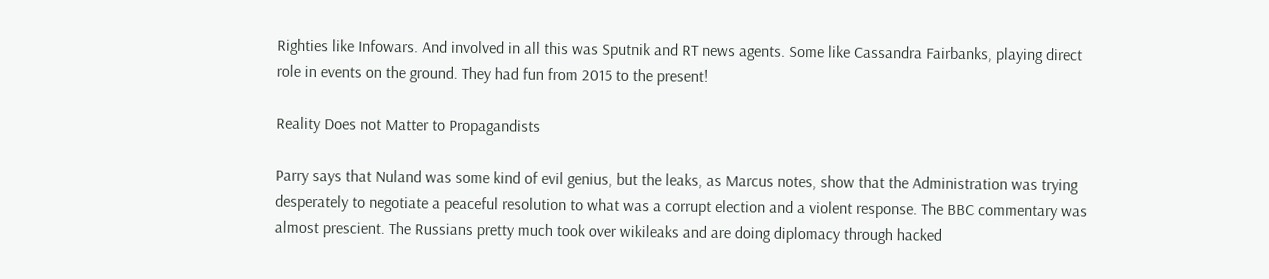Righties like Infowars. And involved in all this was Sputnik and RT news agents. Some like Cassandra Fairbanks, playing direct role in events on the ground. They had fun from 2015 to the present!

Reality Does not Matter to Propagandists

Parry says that Nuland was some kind of evil genius, but the leaks, as Marcus notes, show that the Administration was trying desperately to negotiate a peaceful resolution to what was a corrupt election and a violent response. The BBC commentary was almost prescient. The Russians pretty much took over wikileaks and are doing diplomacy through hacked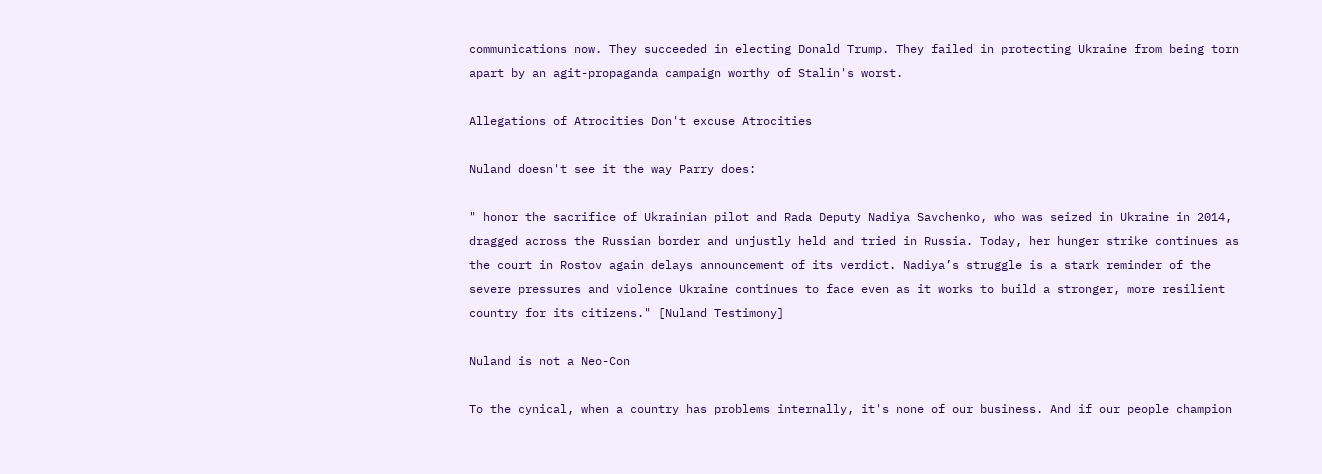communications now. They succeeded in electing Donald Trump. They failed in protecting Ukraine from being torn apart by an agit-propaganda campaign worthy of Stalin's worst.

Allegations of Atrocities Don't excuse Atrocities

Nuland doesn't see it the way Parry does:

" honor the sacrifice of Ukrainian pilot and Rada Deputy Nadiya Savchenko, who was seized in Ukraine in 2014, dragged across the Russian border and unjustly held and tried in Russia. Today, her hunger strike continues as the court in Rostov again delays announcement of its verdict. Nadiya’s struggle is a stark reminder of the severe pressures and violence Ukraine continues to face even as it works to build a stronger, more resilient country for its citizens." [Nuland Testimony]

Nuland is not a Neo-Con

To the cynical, when a country has problems internally, it's none of our business. And if our people champion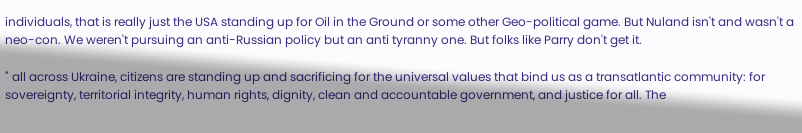individuals, that is really just the USA standing up for Oil in the Ground or some other Geo-political game. But Nuland isn't and wasn't a neo-con. We weren't pursuing an anti-Russian policy but an anti tyranny one. But folks like Parry don't get it.

" all across Ukraine, citizens are standing up and sacrificing for the universal values that bind us as a transatlantic community: for sovereignty, territorial integrity, human rights, dignity, clean and accountable government, and justice for all. The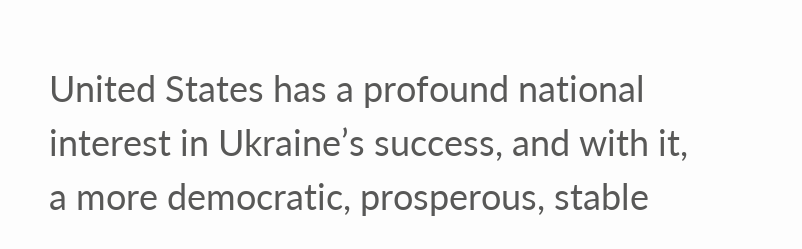United States has a profound national interest in Ukraine’s success, and with it, a more democratic, prosperous, stable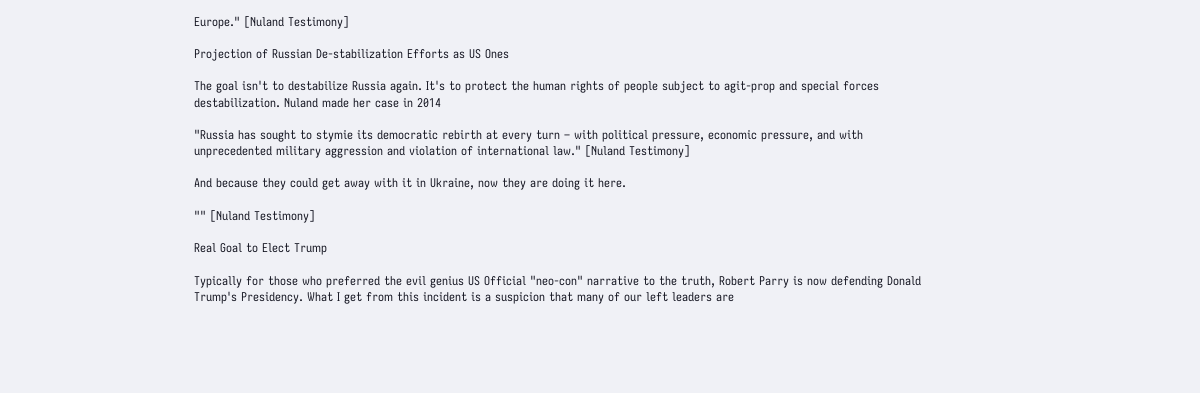Europe." [Nuland Testimony]

Projection of Russian De-stabilization Efforts as US Ones

The goal isn't to destabilize Russia again. It's to protect the human rights of people subject to agit-prop and special forces destabilization. Nuland made her case in 2014

"Russia has sought to stymie its democratic rebirth at every turn – with political pressure, economic pressure, and with unprecedented military aggression and violation of international law." [Nuland Testimony]

And because they could get away with it in Ukraine, now they are doing it here.

"" [Nuland Testimony]

Real Goal to Elect Trump

Typically for those who preferred the evil genius US Official "neo-con" narrative to the truth, Robert Parry is now defending Donald Trump's Presidency. What I get from this incident is a suspicion that many of our left leaders are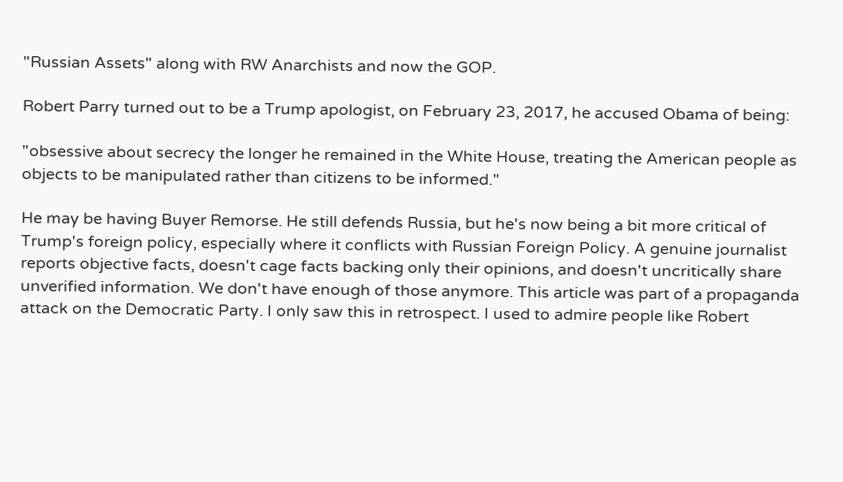"Russian Assets" along with RW Anarchists and now the GOP.

Robert Parry turned out to be a Trump apologist, on February 23, 2017, he accused Obama of being:

"obsessive about secrecy the longer he remained in the White House, treating the American people as objects to be manipulated rather than citizens to be informed."

He may be having Buyer Remorse. He still defends Russia, but he's now being a bit more critical of Trump's foreign policy, especially where it conflicts with Russian Foreign Policy. A genuine journalist reports objective facts, doesn't cage facts backing only their opinions, and doesn't uncritically share unverified information. We don't have enough of those anymore. This article was part of a propaganda attack on the Democratic Party. I only saw this in retrospect. I used to admire people like Robert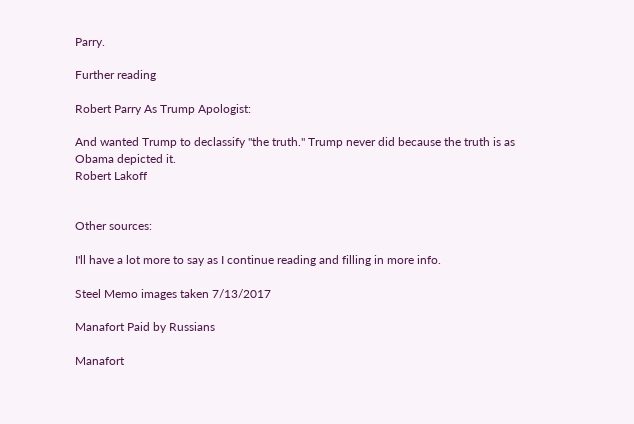Parry.

Further reading

Robert Parry As Trump Apologist:

And wanted Trump to declassify "the truth." Trump never did because the truth is as Obama depicted it.
Robert Lakoff


Other sources:

I'll have a lot more to say as I continue reading and filling in more info.

Steel Memo images taken 7/13/2017

Manafort Paid by Russians

Manafort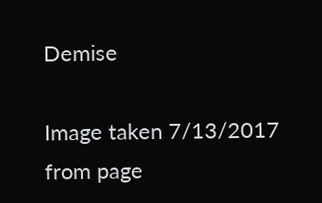Demise

Image taken 7/13/2017 from page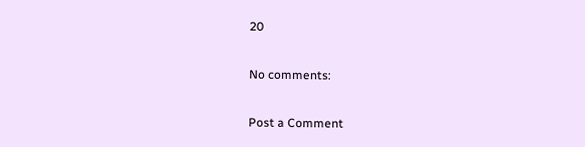20

No comments:

Post a Comment